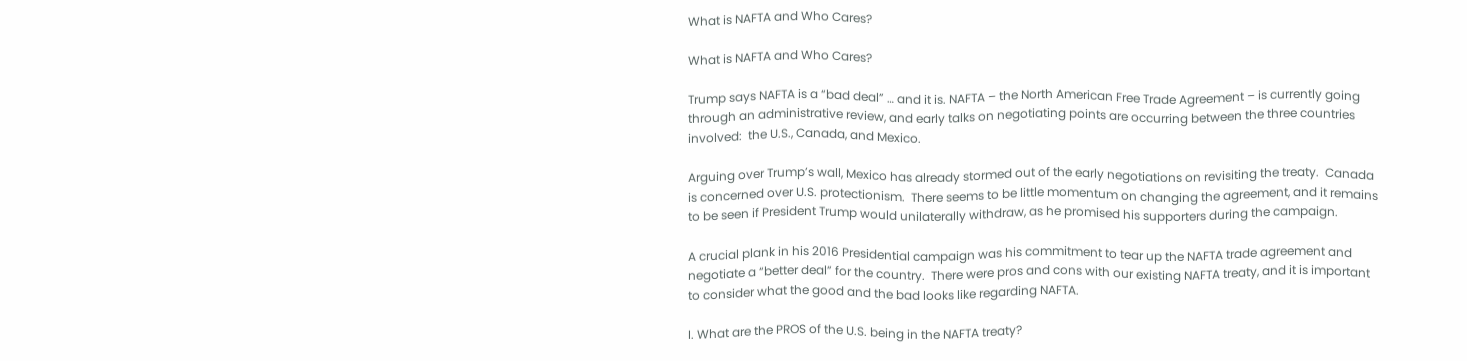What is NAFTA and Who Cares?

What is NAFTA and Who Cares?

Trump says NAFTA is a “bad deal” … and it is. NAFTA – the North American Free Trade Agreement – is currently going through an administrative review, and early talks on negotiating points are occurring between the three countries involved:  the U.S., Canada, and Mexico.

Arguing over Trump’s wall, Mexico has already stormed out of the early negotiations on revisiting the treaty.  Canada is concerned over U.S. protectionism.  There seems to be little momentum on changing the agreement, and it remains to be seen if President Trump would unilaterally withdraw, as he promised his supporters during the campaign.

A crucial plank in his 2016 Presidential campaign was his commitment to tear up the NAFTA trade agreement and negotiate a “better deal” for the country.  There were pros and cons with our existing NAFTA treaty, and it is important to consider what the good and the bad looks like regarding NAFTA.

I. What are the PROS of the U.S. being in the NAFTA treaty?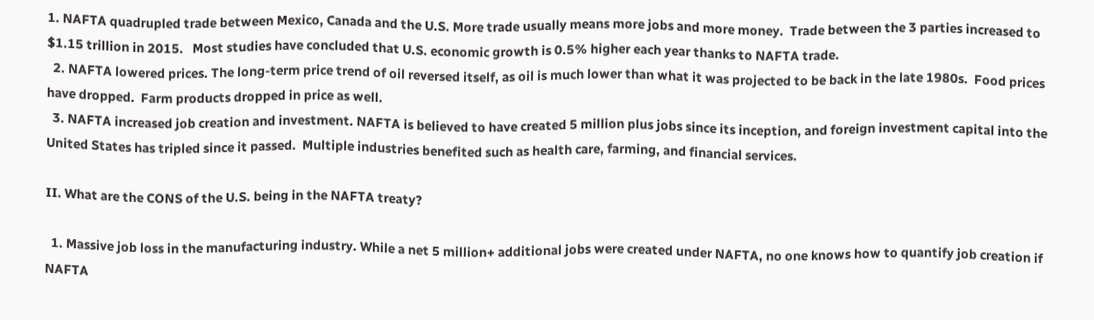1. NAFTA quadrupled trade between Mexico, Canada and the U.S. More trade usually means more jobs and more money.  Trade between the 3 parties increased to $1.15 trillion in 2015.   Most studies have concluded that U.S. economic growth is 0.5% higher each year thanks to NAFTA trade.
  2. NAFTA lowered prices. The long-term price trend of oil reversed itself, as oil is much lower than what it was projected to be back in the late 1980s.  Food prices have dropped.  Farm products dropped in price as well.
  3. NAFTA increased job creation and investment. NAFTA is believed to have created 5 million plus jobs since its inception, and foreign investment capital into the United States has tripled since it passed.  Multiple industries benefited such as health care, farming, and financial services.

II. What are the CONS of the U.S. being in the NAFTA treaty?

  1. Massive job loss in the manufacturing industry. While a net 5 million+ additional jobs were created under NAFTA, no one knows how to quantify job creation if NAFTA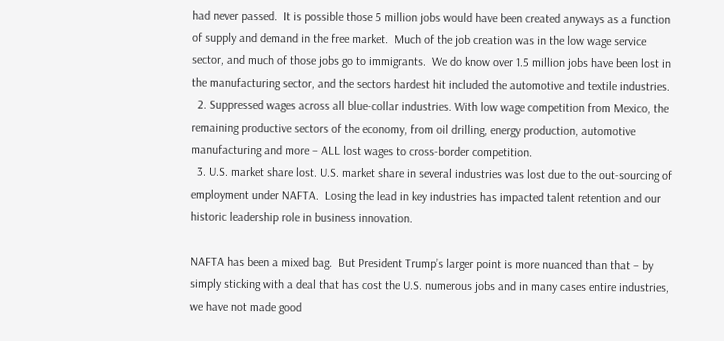had never passed.  It is possible those 5 million jobs would have been created anyways as a function of supply and demand in the free market.  Much of the job creation was in the low wage service sector, and much of those jobs go to immigrants.  We do know over 1.5 million jobs have been lost in the manufacturing sector, and the sectors hardest hit included the automotive and textile industries.
  2. Suppressed wages across all blue-collar industries. With low wage competition from Mexico, the remaining productive sectors of the economy, from oil drilling, energy production, automotive manufacturing and more – ALL lost wages to cross-border competition.
  3. U.S. market share lost. U.S. market share in several industries was lost due to the out-sourcing of employment under NAFTA.  Losing the lead in key industries has impacted talent retention and our historic leadership role in business innovation.

NAFTA has been a mixed bag.  But President Trump’s larger point is more nuanced than that – by simply sticking with a deal that has cost the U.S. numerous jobs and in many cases entire industries, we have not made good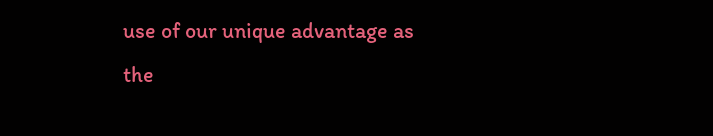use of our unique advantage as the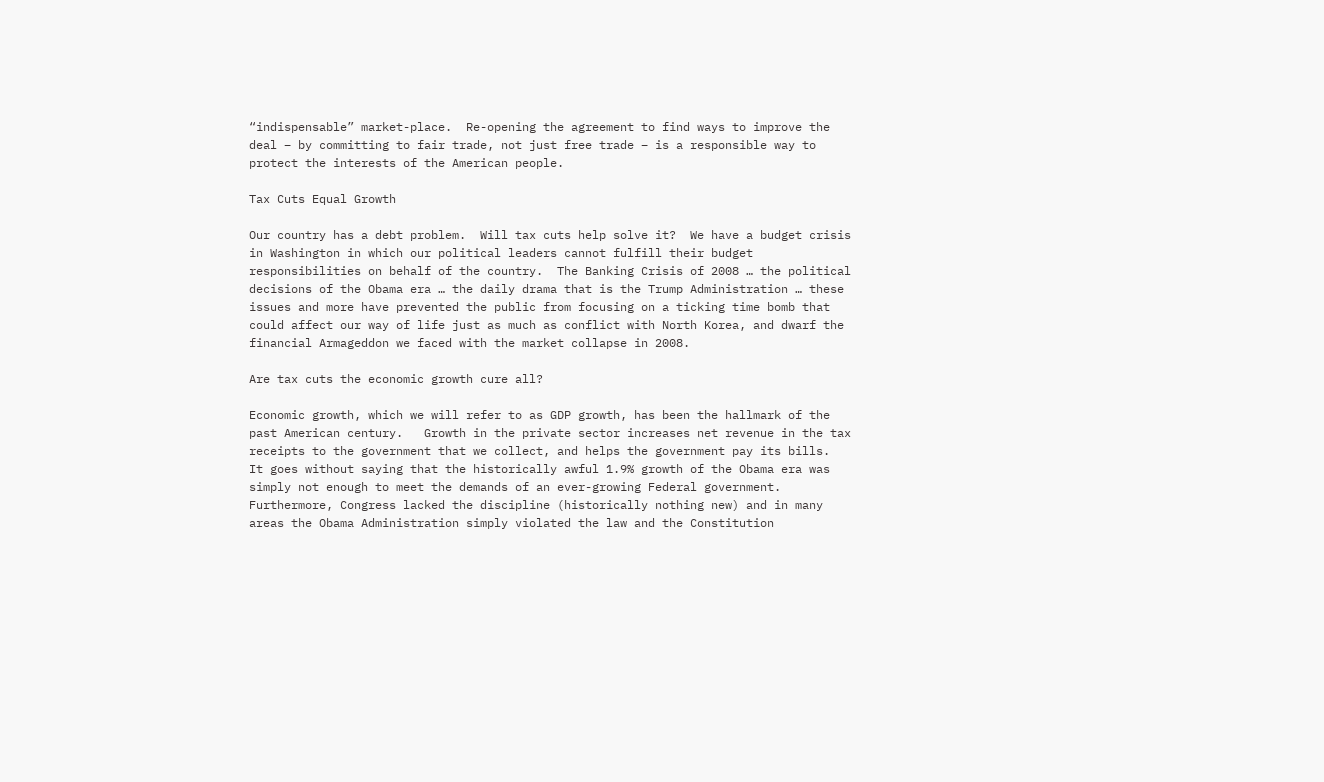“indispensable” market-place.  Re-opening the agreement to find ways to improve the deal – by committing to fair trade, not just free trade – is a responsible way to protect the interests of the American people.

Tax Cuts Equal Growth

Our country has a debt problem.  Will tax cuts help solve it?  We have a budget crisis in Washington in which our political leaders cannot fulfill their budget responsibilities on behalf of the country.  The Banking Crisis of 2008 … the political decisions of the Obama era … the daily drama that is the Trump Administration … these issues and more have prevented the public from focusing on a ticking time bomb that could affect our way of life just as much as conflict with North Korea, and dwarf the financial Armageddon we faced with the market collapse in 2008.

Are tax cuts the economic growth cure all?

Economic growth, which we will refer to as GDP growth, has been the hallmark of the past American century.   Growth in the private sector increases net revenue in the tax receipts to the government that we collect, and helps the government pay its bills.  It goes without saying that the historically awful 1.9% growth of the Obama era was simply not enough to meet the demands of an ever-growing Federal government.  Furthermore, Congress lacked the discipline (historically nothing new) and in many areas the Obama Administration simply violated the law and the Constitution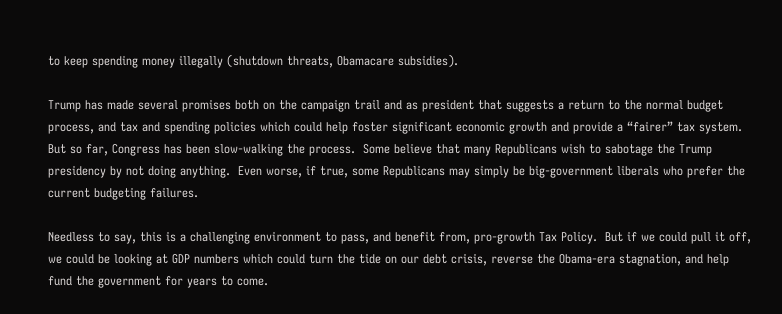to keep spending money illegally (shutdown threats, Obamacare subsidies).

Trump has made several promises both on the campaign trail and as president that suggests a return to the normal budget process, and tax and spending policies which could help foster significant economic growth and provide a “fairer” tax system.  But so far, Congress has been slow-walking the process.  Some believe that many Republicans wish to sabotage the Trump presidency by not doing anything.  Even worse, if true, some Republicans may simply be big-government liberals who prefer the current budgeting failures.

Needless to say, this is a challenging environment to pass, and benefit from, pro-growth Tax Policy.  But if we could pull it off, we could be looking at GDP numbers which could turn the tide on our debt crisis, reverse the Obama-era stagnation, and help fund the government for years to come.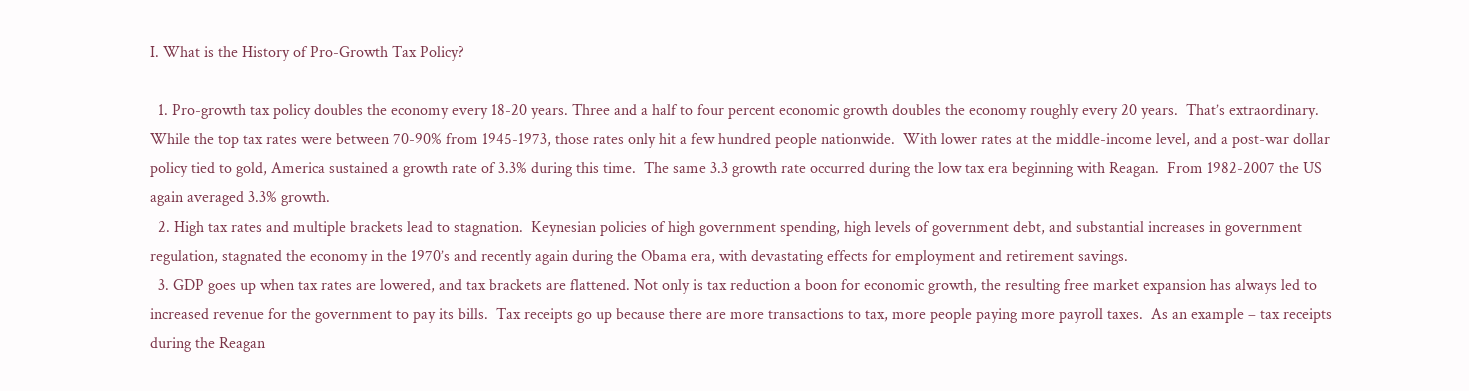I. What is the History of Pro-Growth Tax Policy?

  1. Pro-growth tax policy doubles the economy every 18-20 years. Three and a half to four percent economic growth doubles the economy roughly every 20 years.  That’s extraordinary.  While the top tax rates were between 70-90% from 1945-1973, those rates only hit a few hundred people nationwide.  With lower rates at the middle-income level, and a post-war dollar policy tied to gold, America sustained a growth rate of 3.3% during this time.  The same 3.3 growth rate occurred during the low tax era beginning with Reagan.  From 1982-2007 the US again averaged 3.3% growth.
  2. High tax rates and multiple brackets lead to stagnation.  Keynesian policies of high government spending, high levels of government debt, and substantial increases in government regulation, stagnated the economy in the 1970’s and recently again during the Obama era, with devastating effects for employment and retirement savings.
  3. GDP goes up when tax rates are lowered, and tax brackets are flattened. Not only is tax reduction a boon for economic growth, the resulting free market expansion has always led to increased revenue for the government to pay its bills.  Tax receipts go up because there are more transactions to tax, more people paying more payroll taxes.  As an example – tax receipts during the Reagan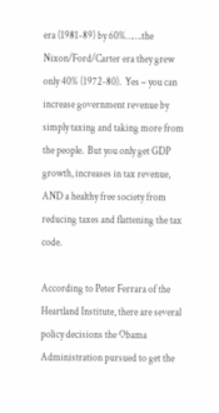era (1981-89) by 60%…….the Nixon/Ford/Carter era they grew only 40% (1972-80).  Yes – you can increase government revenue by simply taxing and taking more from the people.  But you only get GDP growth, increases in tax revenue, AND a healthy free society from reducing taxes and flattening the tax code.

According to Peter Ferrara of the Heartland Institute, there are several policy decisions the Obama Administration pursued to get the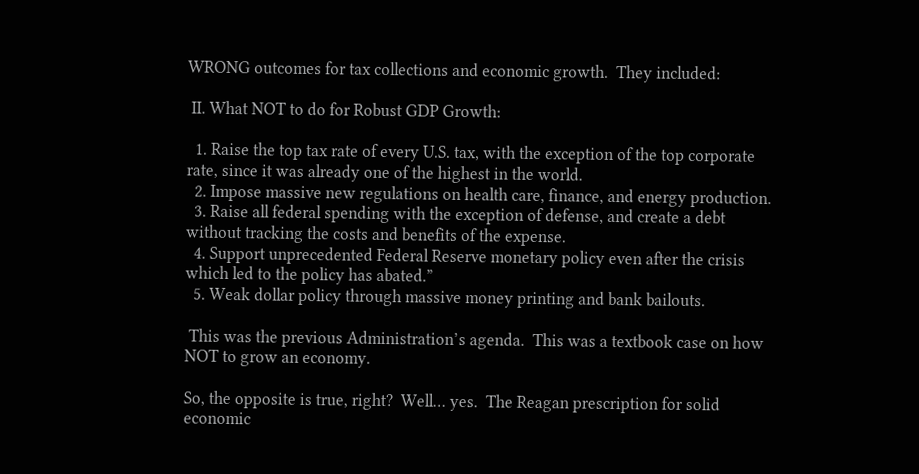WRONG outcomes for tax collections and economic growth.  They included:

 II. What NOT to do for Robust GDP Growth:

  1. Raise the top tax rate of every U.S. tax, with the exception of the top corporate rate, since it was already one of the highest in the world.
  2. Impose massive new regulations on health care, finance, and energy production.
  3. Raise all federal spending with the exception of defense, and create a debt without tracking the costs and benefits of the expense.
  4. Support unprecedented Federal Reserve monetary policy even after the crisis which led to the policy has abated.”
  5. Weak dollar policy through massive money printing and bank bailouts.

 This was the previous Administration’s agenda.  This was a textbook case on how NOT to grow an economy.

So, the opposite is true, right?  Well… yes.  The Reagan prescription for solid economic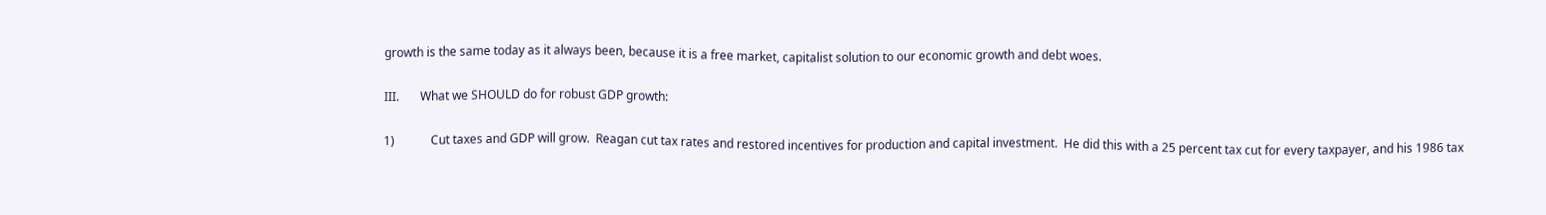growth is the same today as it always been, because it is a free market, capitalist solution to our economic growth and debt woes.

III.       What we SHOULD do for robust GDP growth:

1)            Cut taxes and GDP will grow.  Reagan cut tax rates and restored incentives for production and capital investment.  He did this with a 25 percent tax cut for every taxpayer, and his 1986 tax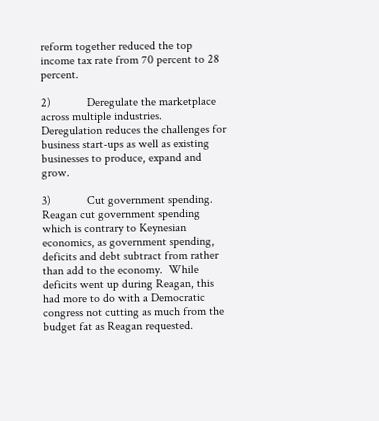reform together reduced the top income tax rate from 70 percent to 28 percent.

2)            Deregulate the marketplace across multiple industries.  Deregulation reduces the challenges for business start-ups as well as existing businesses to produce, expand and grow.

3)            Cut government spending.  Reagan cut government spending which is contrary to Keynesian economics, as government spending, deficits and debt subtract from rather than add to the economy.  While deficits went up during Reagan, this had more to do with a Democratic congress not cutting as much from the budget fat as Reagan requested.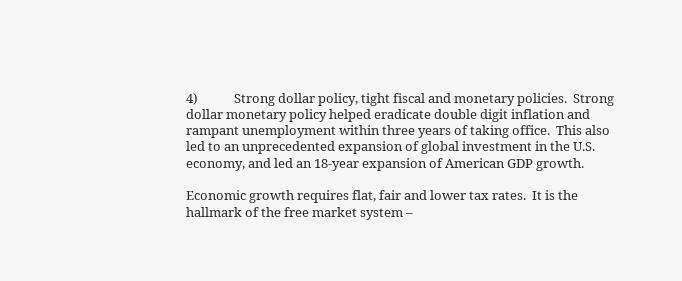4)            Strong dollar policy, tight fiscal and monetary policies.  Strong dollar monetary policy helped eradicate double digit inflation and rampant unemployment within three years of taking office.  This also led to an unprecedented expansion of global investment in the U.S. economy, and led an 18-year expansion of American GDP growth.

Economic growth requires flat, fair and lower tax rates.  It is the hallmark of the free market system –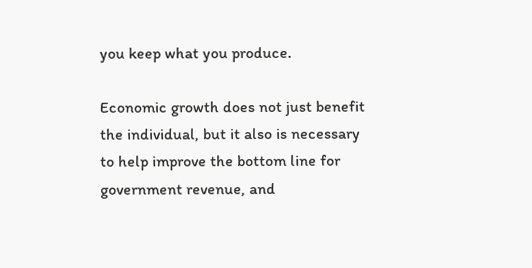you keep what you produce.

Economic growth does not just benefit the individual, but it also is necessary to help improve the bottom line for government revenue, and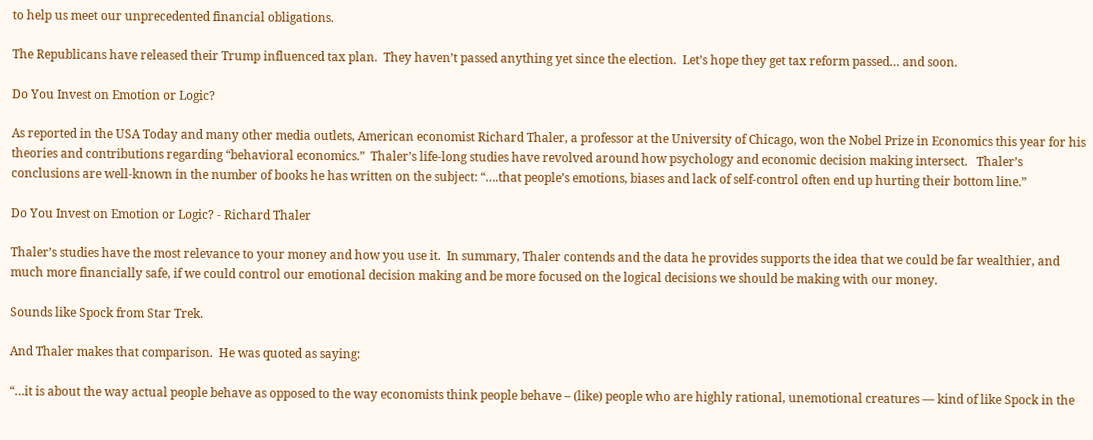to help us meet our unprecedented financial obligations.

The Republicans have released their Trump influenced tax plan.  They haven’t passed anything yet since the election.  Let’s hope they get tax reform passed… and soon.

Do You Invest on Emotion or Logic?

As reported in the USA Today and many other media outlets, American economist Richard Thaler, a professor at the University of Chicago, won the Nobel Prize in Economics this year for his theories and contributions regarding “behavioral economics.”  Thaler’s life-long studies have revolved around how psychology and economic decision making intersect.   Thaler’s conclusions are well-known in the number of books he has written on the subject: “….that people’s emotions, biases and lack of self-control often end up hurting their bottom line.”

Do You Invest on Emotion or Logic? - Richard Thaler

Thaler’s studies have the most relevance to your money and how you use it.  In summary, Thaler contends and the data he provides supports the idea that we could be far wealthier, and much more financially safe, if we could control our emotional decision making and be more focused on the logical decisions we should be making with our money.

Sounds like Spock from Star Trek.

And Thaler makes that comparison.  He was quoted as saying:

“…it is about the way actual people behave as opposed to the way economists think people behave – (like) people who are highly rational, unemotional creatures — kind of like Spock in the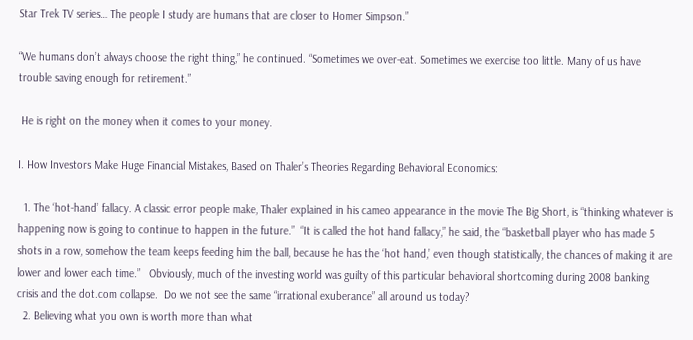Star Trek TV series… The people I study are humans that are closer to Homer Simpson.”

“We humans don’t always choose the right thing,” he continued. “Sometimes we over-eat. Sometimes we exercise too little. Many of us have trouble saving enough for retirement.”

 He is right on the money when it comes to your money.

I. How Investors Make Huge Financial Mistakes, Based on Thaler’s Theories Regarding Behavioral Economics:

  1. The ‘hot-hand’ fallacy. A classic error people make, Thaler explained in his cameo appearance in the movie The Big Short, is “thinking whatever is happening now is going to continue to happen in the future.”  “It is called the hot hand fallacy,” he said, the “basketball player who has made 5 shots in a row, somehow the team keeps feeding him the ball, because he has the ‘hot hand,’ even though statistically, the chances of making it are lower and lower each time.”   Obviously, much of the investing world was guilty of this particular behavioral shortcoming during 2008 banking crisis and the dot.com collapse.  Do we not see the same “irrational exuberance” all around us today?
  2. Believing what you own is worth more than what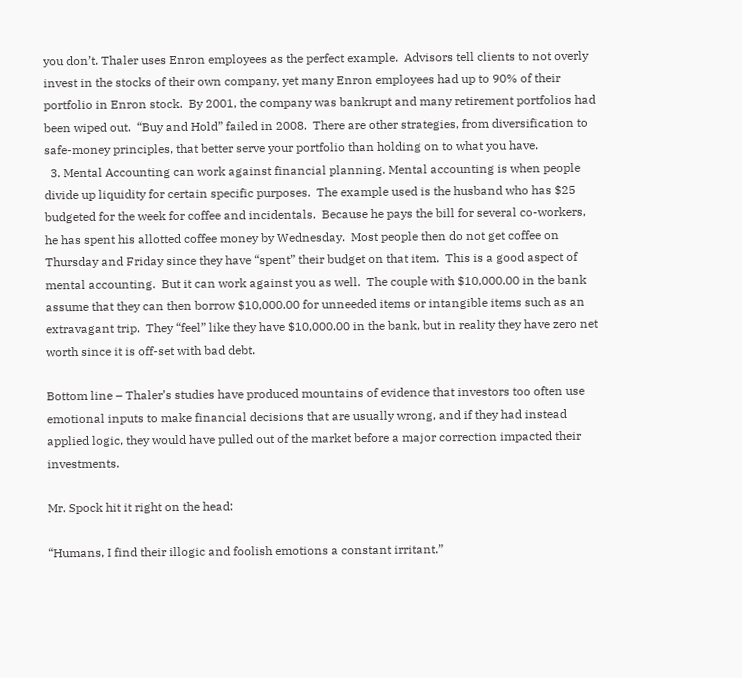you don’t. Thaler uses Enron employees as the perfect example.  Advisors tell clients to not overly invest in the stocks of their own company, yet many Enron employees had up to 90% of their portfolio in Enron stock.  By 2001, the company was bankrupt and many retirement portfolios had been wiped out.  “Buy and Hold” failed in 2008.  There are other strategies, from diversification to safe-money principles, that better serve your portfolio than holding on to what you have.
  3. Mental Accounting can work against financial planning. Mental accounting is when people divide up liquidity for certain specific purposes.  The example used is the husband who has $25 budgeted for the week for coffee and incidentals.  Because he pays the bill for several co-workers, he has spent his allotted coffee money by Wednesday.  Most people then do not get coffee on Thursday and Friday since they have “spent” their budget on that item.  This is a good aspect of mental accounting.  But it can work against you as well.  The couple with $10,000.00 in the bank assume that they can then borrow $10,000.00 for unneeded items or intangible items such as an extravagant trip.  They “feel” like they have $10,000.00 in the bank, but in reality they have zero net worth since it is off-set with bad debt.

Bottom line – Thaler’s studies have produced mountains of evidence that investors too often use emotional inputs to make financial decisions that are usually wrong, and if they had instead applied logic, they would have pulled out of the market before a major correction impacted their investments.

Mr. Spock hit it right on the head:

“Humans, I find their illogic and foolish emotions a constant irritant.”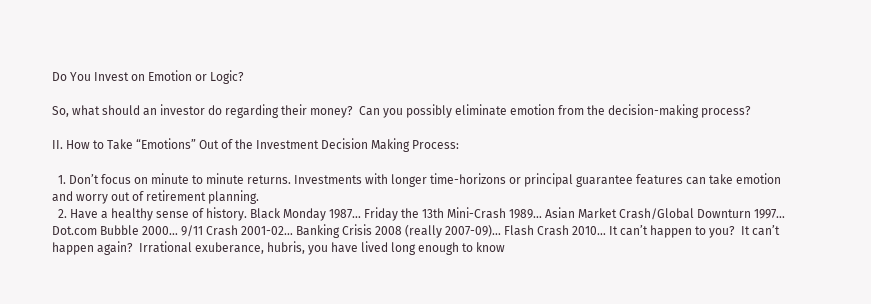Do You Invest on Emotion or Logic?

So, what should an investor do regarding their money?  Can you possibly eliminate emotion from the decision-making process?

II. How to Take “Emotions” Out of the Investment Decision Making Process:

  1. Don’t focus on minute to minute returns. Investments with longer time-horizons or principal guarantee features can take emotion and worry out of retirement planning.
  2. Have a healthy sense of history. Black Monday 1987… Friday the 13th Mini-Crash 1989… Asian Market Crash/Global Downturn 1997… Dot.com Bubble 2000… 9/11 Crash 2001-02… Banking Crisis 2008 (really 2007-09)… Flash Crash 2010… It can’t happen to you?  It can’t happen again?  Irrational exuberance, hubris, you have lived long enough to know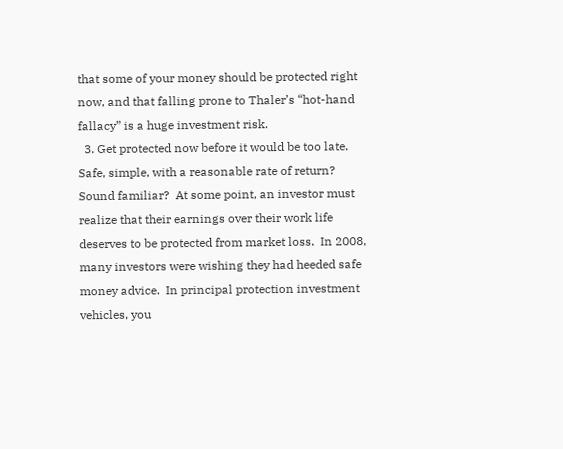that some of your money should be protected right now, and that falling prone to Thaler’s “hot-hand fallacy” is a huge investment risk.
  3. Get protected now before it would be too late. Safe, simple, with a reasonable rate of return?  Sound familiar?  At some point, an investor must realize that their earnings over their work life deserves to be protected from market loss.  In 2008, many investors were wishing they had heeded safe money advice.  In principal protection investment vehicles, you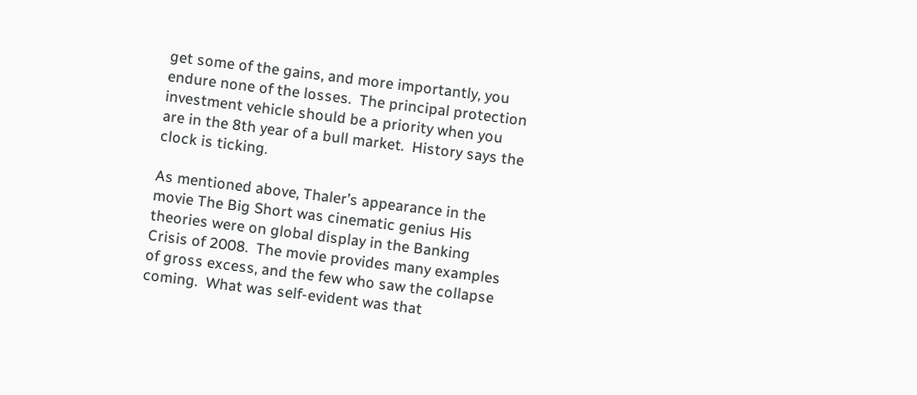get some of the gains, and more importantly, you endure none of the losses.  The principal protection investment vehicle should be a priority when you are in the 8th year of a bull market.  History says the clock is ticking.

As mentioned above, Thaler’s appearance in the movie The Big Short was cinematic genius His theories were on global display in the Banking Crisis of 2008.  The movie provides many examples of gross excess, and the few who saw the collapse coming.  What was self-evident was that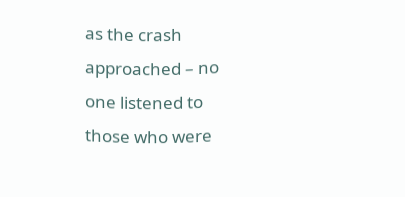as the crash approached – no one listened to those who were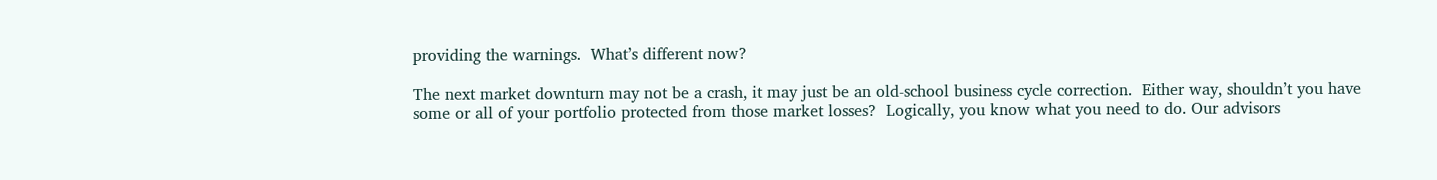providing the warnings.  What’s different now?

The next market downturn may not be a crash, it may just be an old-school business cycle correction.  Either way, shouldn’t you have some or all of your portfolio protected from those market losses?  Logically, you know what you need to do. Our advisors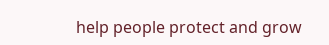help people protect and grow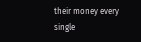their money every single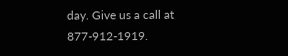day. Give us a call at 877-912-1919.